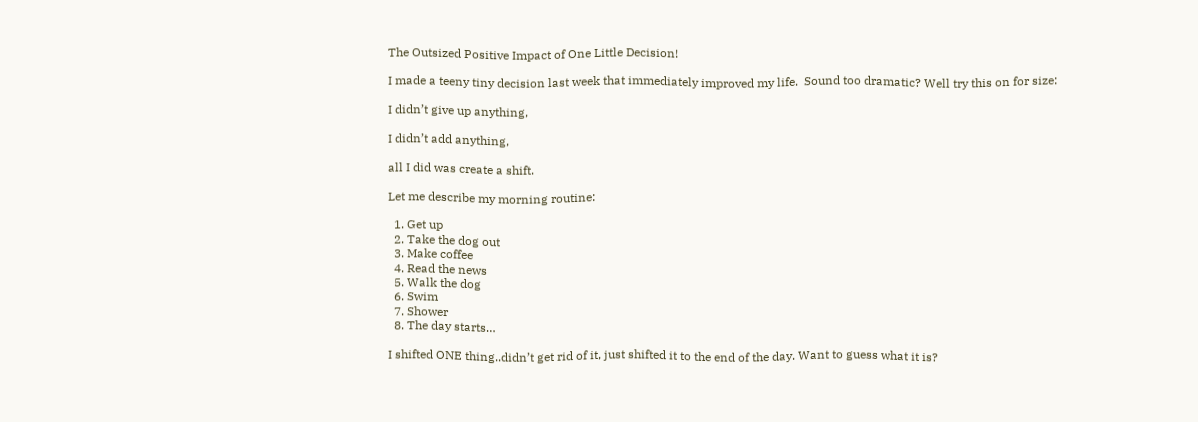The Outsized Positive Impact of One Little Decision!

I made a teeny tiny decision last week that immediately improved my life.  Sound too dramatic? Well try this on for size:

I didn’t give up anything,

I didn’t add anything,

all I did was create a shift.

Let me describe my morning routine:

  1. Get up
  2. Take the dog out
  3. Make coffee
  4. Read the news
  5. Walk the dog
  6. Swim
  7. Shower
  8. The day starts…

I shifted ONE thing..didn’t get rid of it, just shifted it to the end of the day. Want to guess what it is?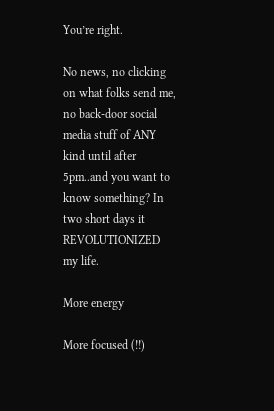You’re right.

No news, no clicking on what folks send me, no back-door social media stuff of ANY kind until after 5pm..and you want to know something? In two short days it REVOLUTIONIZED my life.

More energy

More focused (!!)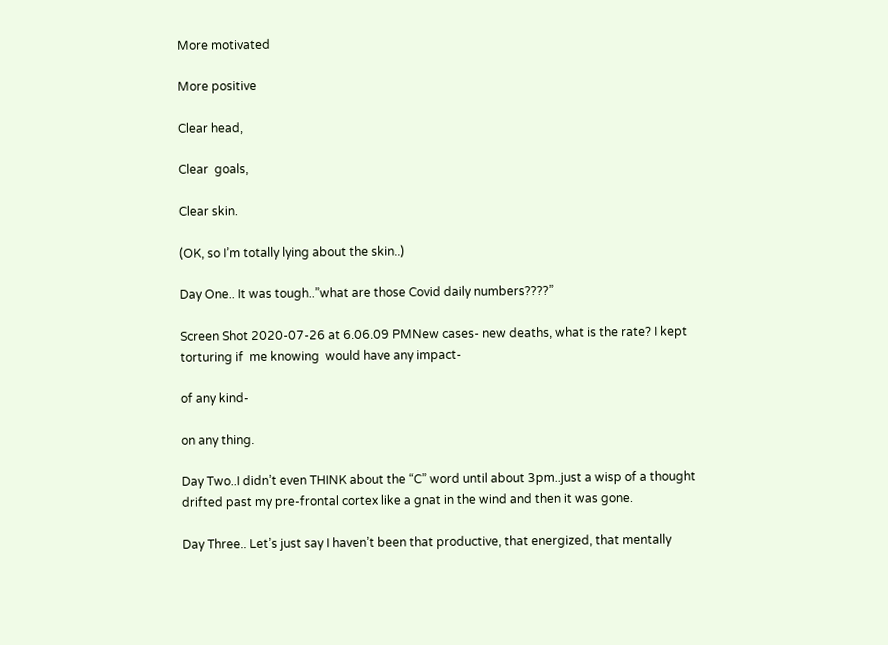More motivated

More positive

Clear head,

Clear  goals,

Clear skin.

(OK, so I’m totally lying about the skin..)

Day One.. It was tough..”what are those Covid daily numbers????”

Screen Shot 2020-07-26 at 6.06.09 PMNew cases- new deaths, what is the rate? I kept torturing if  me knowing  would have any impact-

of any kind-

on any thing.

Day Two..I didn’t even THINK about the “C” word until about 3pm..just a wisp of a thought drifted past my pre-frontal cortex like a gnat in the wind and then it was gone.

Day Three.. Let’s just say I haven’t been that productive, that energized, that mentally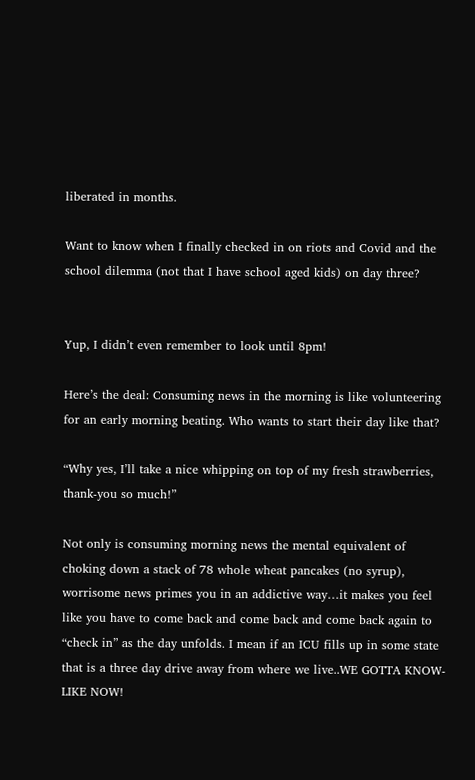liberated in months.

Want to know when I finally checked in on riots and Covid and the school dilemma (not that I have school aged kids) on day three?


Yup, I didn’t even remember to look until 8pm!

Here’s the deal: Consuming news in the morning is like volunteering for an early morning beating. Who wants to start their day like that?

“Why yes, I’ll take a nice whipping on top of my fresh strawberries, thank-you so much!”

Not only is consuming morning news the mental equivalent of choking down a stack of 78 whole wheat pancakes (no syrup), worrisome news primes you in an addictive way…it makes you feel like you have to come back and come back and come back again to “check in” as the day unfolds. I mean if an ICU fills up in some state that is a three day drive away from where we live..WE GOTTA KNOW- LIKE NOW!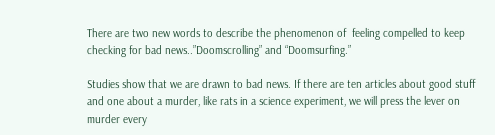There are two new words to describe the phenomenon of  feeling compelled to keep checking for bad news..”Doomscrolling” and “Doomsurfing.”

Studies show that we are drawn to bad news. If there are ten articles about good stuff and one about a murder, like rats in a science experiment, we will press the lever on murder every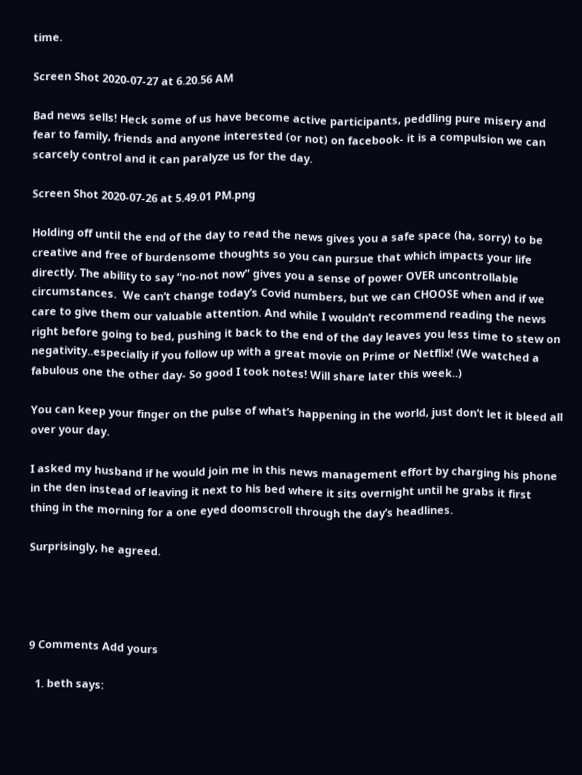time.

Screen Shot 2020-07-27 at 6.20.56 AM

Bad news sells! Heck some of us have become active participants, peddling pure misery and fear to family, friends and anyone interested (or not) on facebook- it is a compulsion we can scarcely control and it can paralyze us for the day.

Screen Shot 2020-07-26 at 5.49.01 PM.png

Holding off until the end of the day to read the news gives you a safe space (ha, sorry) to be creative and free of burdensome thoughts so you can pursue that which impacts your life directly. The ability to say “no-not now” gives you a sense of power OVER uncontrollable circumstances.  We can’t change today’s Covid numbers, but we can CHOOSE when and if we care to give them our valuable attention. And while I wouldn’t recommend reading the news right before going to bed, pushing it back to the end of the day leaves you less time to stew on negativity..especially if you follow up with a great movie on Prime or Netflix! (We watched a fabulous one the other day- So good I took notes! Will share later this week..)

You can keep your finger on the pulse of what’s happening in the world, just don’t let it bleed all over your day.

I asked my husband if he would join me in this news management effort by charging his phone in the den instead of leaving it next to his bed where it sits overnight until he grabs it first thing in the morning for a one eyed doomscroll through the day’s headlines.

Surprisingly, he agreed.




9 Comments Add yours

  1. beth says: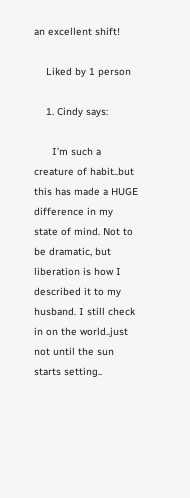an excellent shift!

    Liked by 1 person

    1. Cindy says:

      I’m such a creature of habit..but this has made a HUGE difference in my state of mind. Not to be dramatic, but liberation is how I described it to my husband. I still check in on the world..just not until the sun starts setting..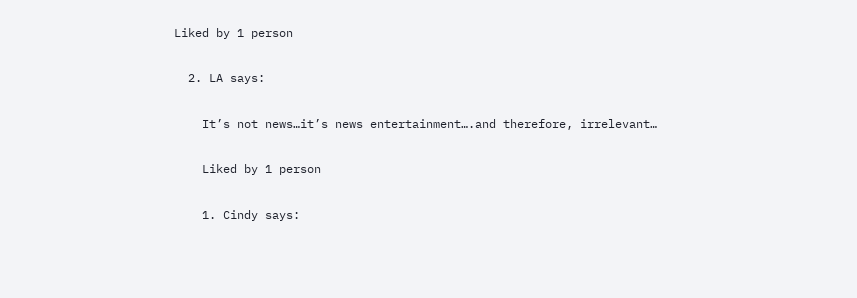Liked by 1 person

  2. LA says:

    It’s not news…it’s news entertainment….and therefore, irrelevant…

    Liked by 1 person

    1. Cindy says: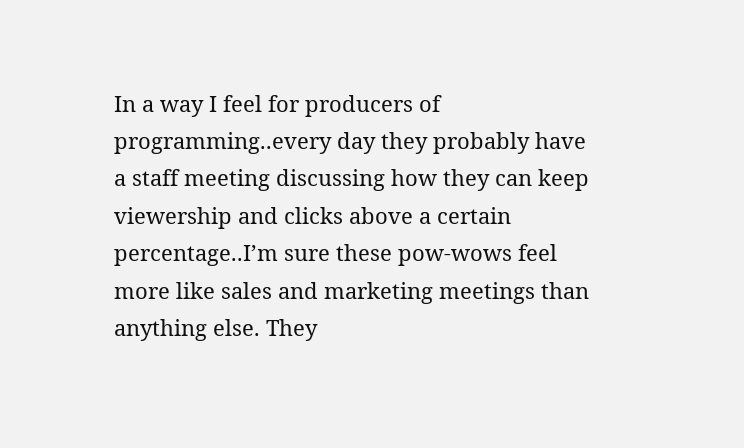In a way I feel for producers of programming..every day they probably have a staff meeting discussing how they can keep viewership and clicks above a certain percentage..I’m sure these pow-wows feel more like sales and marketing meetings than anything else. They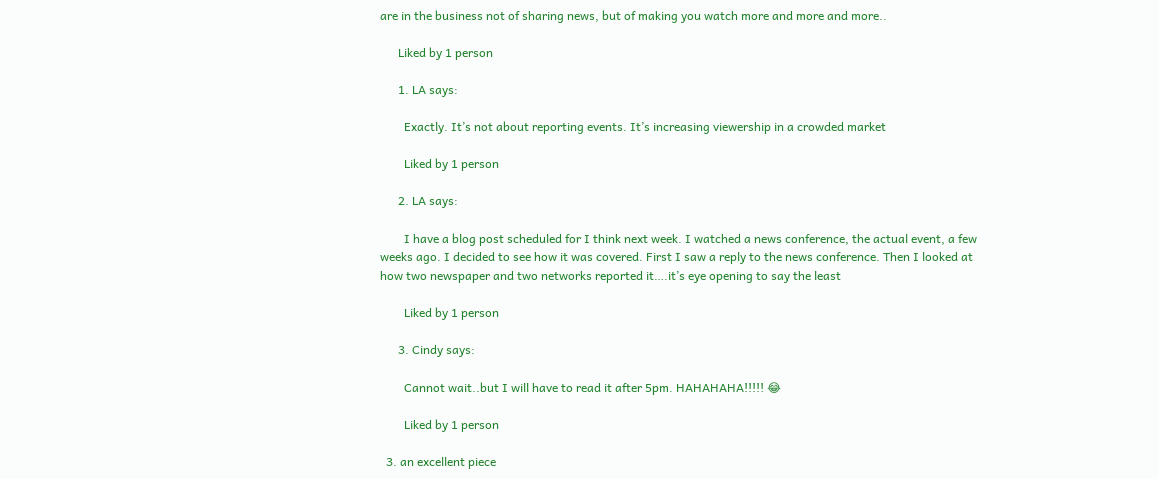are in the business not of sharing news, but of making you watch more and more and more..

      Liked by 1 person

      1. LA says:

        Exactly. It’s not about reporting events. It’s increasing viewership in a crowded market

        Liked by 1 person

      2. LA says:

        I have a blog post scheduled for I think next week. I watched a news conference, the actual event, a few weeks ago. I decided to see how it was covered. First I saw a reply to the news conference. Then I looked at how two newspaper and two networks reported it….it’s eye opening to say the least

        Liked by 1 person

      3. Cindy says:

        Cannot wait..but I will have to read it after 5pm. HAHAHAHA!!!!! 😂

        Liked by 1 person

  3. an excellent piece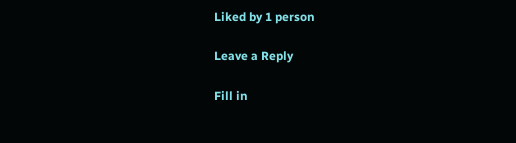Liked by 1 person

Leave a Reply

Fill in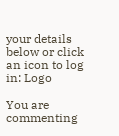your details below or click an icon to log in: Logo

You are commenting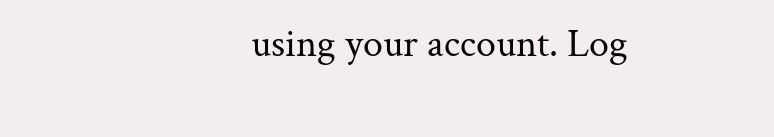using your account. Log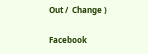Out /  Change )

Facebook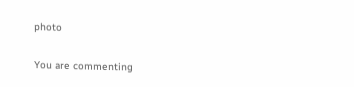photo

You are commenting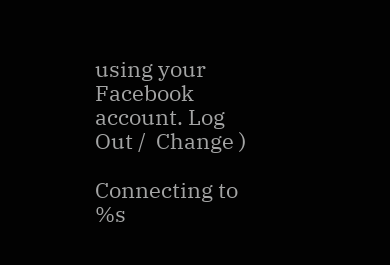using your Facebook account. Log Out /  Change )

Connecting to %s